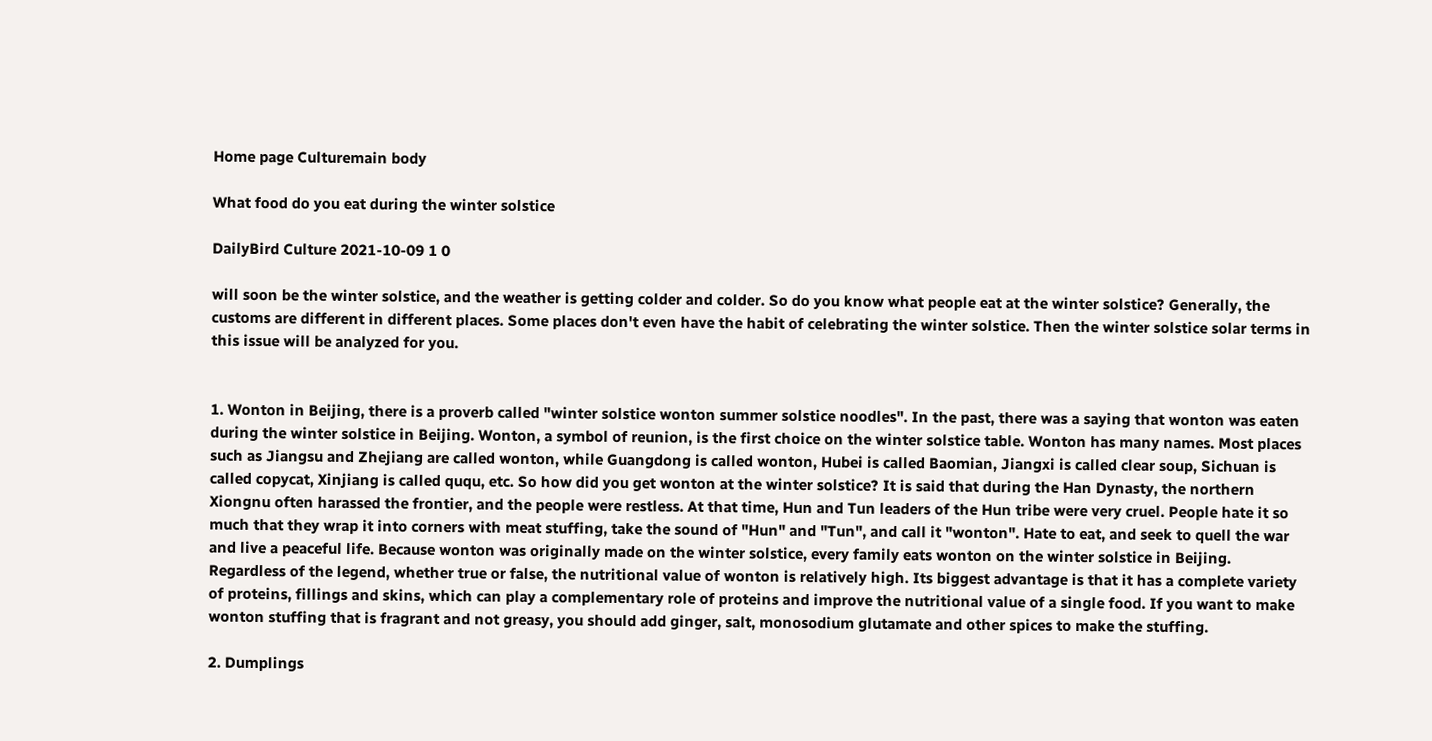Home page Culturemain body

What food do you eat during the winter solstice

DailyBird Culture 2021-10-09 1 0

will soon be the winter solstice, and the weather is getting colder and colder. So do you know what people eat at the winter solstice? Generally, the customs are different in different places. Some places don't even have the habit of celebrating the winter solstice. Then the winter solstice solar terms in this issue will be analyzed for you.


1. Wonton in Beijing, there is a proverb called "winter solstice wonton summer solstice noodles". In the past, there was a saying that wonton was eaten during the winter solstice in Beijing. Wonton, a symbol of reunion, is the first choice on the winter solstice table. Wonton has many names. Most places such as Jiangsu and Zhejiang are called wonton, while Guangdong is called wonton, Hubei is called Baomian, Jiangxi is called clear soup, Sichuan is called copycat, Xinjiang is called ququ, etc. So how did you get wonton at the winter solstice? It is said that during the Han Dynasty, the northern Xiongnu often harassed the frontier, and the people were restless. At that time, Hun and Tun leaders of the Hun tribe were very cruel. People hate it so much that they wrap it into corners with meat stuffing, take the sound of "Hun" and "Tun", and call it "wonton". Hate to eat, and seek to quell the war and live a peaceful life. Because wonton was originally made on the winter solstice, every family eats wonton on the winter solstice in Beijing. Regardless of the legend, whether true or false, the nutritional value of wonton is relatively high. Its biggest advantage is that it has a complete variety of proteins, fillings and skins, which can play a complementary role of proteins and improve the nutritional value of a single food. If you want to make wonton stuffing that is fragrant and not greasy, you should add ginger, salt, monosodium glutamate and other spices to make the stuffing.

2. Dumplings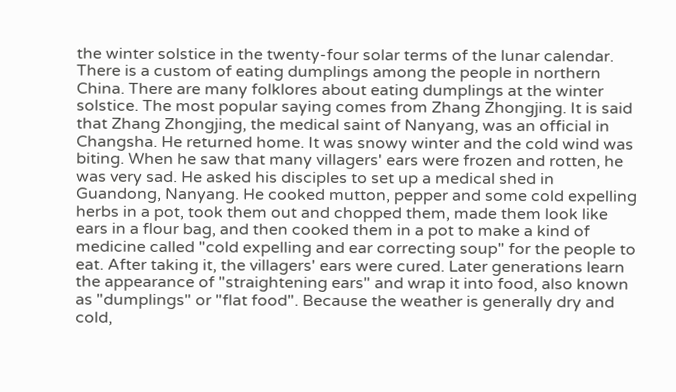the winter solstice in the twenty-four solar terms of the lunar calendar. There is a custom of eating dumplings among the people in northern China. There are many folklores about eating dumplings at the winter solstice. The most popular saying comes from Zhang Zhongjing. It is said that Zhang Zhongjing, the medical saint of Nanyang, was an official in Changsha. He returned home. It was snowy winter and the cold wind was biting. When he saw that many villagers' ears were frozen and rotten, he was very sad. He asked his disciples to set up a medical shed in Guandong, Nanyang. He cooked mutton, pepper and some cold expelling herbs in a pot, took them out and chopped them, made them look like ears in a flour bag, and then cooked them in a pot to make a kind of medicine called "cold expelling and ear correcting soup" for the people to eat. After taking it, the villagers' ears were cured. Later generations learn the appearance of "straightening ears" and wrap it into food, also known as "dumplings" or "flat food". Because the weather is generally dry and cold,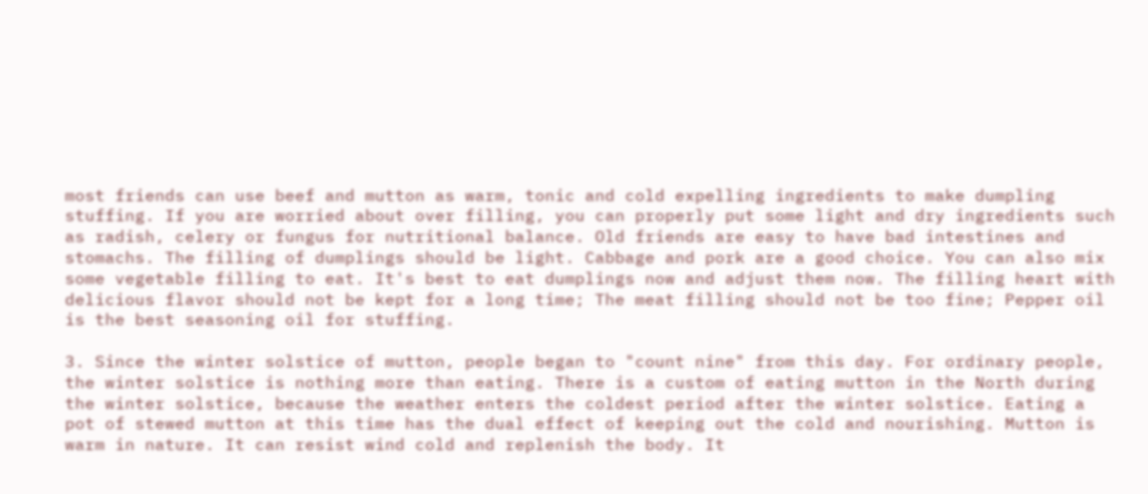most friends can use beef and mutton as warm, tonic and cold expelling ingredients to make dumpling stuffing. If you are worried about over filling, you can properly put some light and dry ingredients such as radish, celery or fungus for nutritional balance. Old friends are easy to have bad intestines and stomachs. The filling of dumplings should be light. Cabbage and pork are a good choice. You can also mix some vegetable filling to eat. It's best to eat dumplings now and adjust them now. The filling heart with delicious flavor should not be kept for a long time; The meat filling should not be too fine; Pepper oil is the best seasoning oil for stuffing.

3. Since the winter solstice of mutton, people began to "count nine" from this day. For ordinary people, the winter solstice is nothing more than eating. There is a custom of eating mutton in the North during the winter solstice, because the weather enters the coldest period after the winter solstice. Eating a pot of stewed mutton at this time has the dual effect of keeping out the cold and nourishing. Mutton is warm in nature. It can resist wind cold and replenish the body. It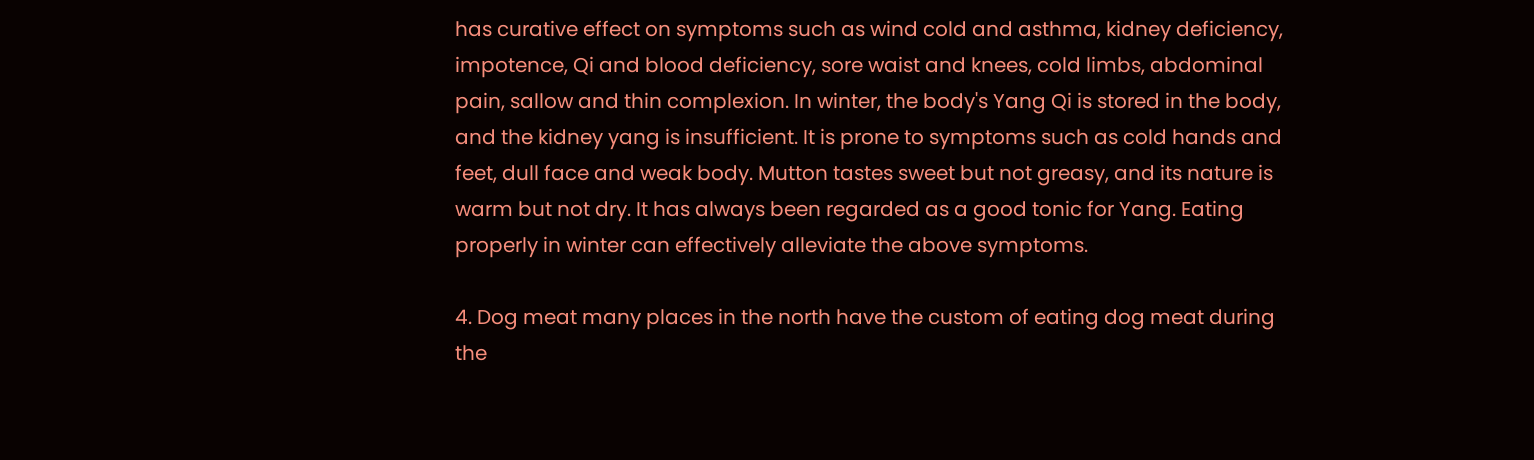has curative effect on symptoms such as wind cold and asthma, kidney deficiency, impotence, Qi and blood deficiency, sore waist and knees, cold limbs, abdominal pain, sallow and thin complexion. In winter, the body's Yang Qi is stored in the body, and the kidney yang is insufficient. It is prone to symptoms such as cold hands and feet, dull face and weak body. Mutton tastes sweet but not greasy, and its nature is warm but not dry. It has always been regarded as a good tonic for Yang. Eating properly in winter can effectively alleviate the above symptoms.

4. Dog meat many places in the north have the custom of eating dog meat during the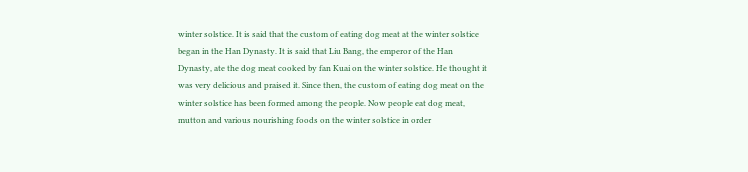winter solstice. It is said that the custom of eating dog meat at the winter solstice began in the Han Dynasty. It is said that Liu Bang, the emperor of the Han Dynasty, ate the dog meat cooked by fan Kuai on the winter solstice. He thought it was very delicious and praised it. Since then, the custom of eating dog meat on the winter solstice has been formed among the people. Now people eat dog meat, mutton and various nourishing foods on the winter solstice in order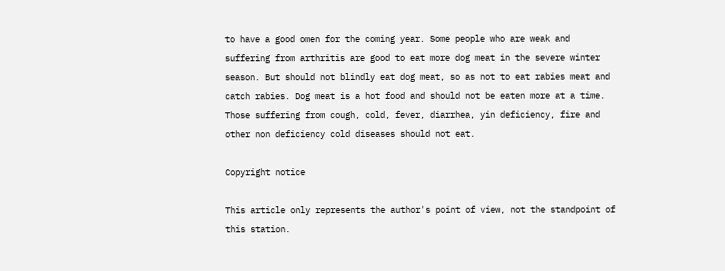to have a good omen for the coming year. Some people who are weak and suffering from arthritis are good to eat more dog meat in the severe winter season. But should not blindly eat dog meat, so as not to eat rabies meat and catch rabies. Dog meat is a hot food and should not be eaten more at a time. Those suffering from cough, cold, fever, diarrhea, yin deficiency, fire and other non deficiency cold diseases should not eat.

Copyright notice

This article only represents the author's point of view, not the standpoint of this station.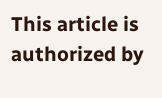This article is authorized by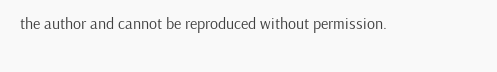the author and cannot be reproduced without permission.